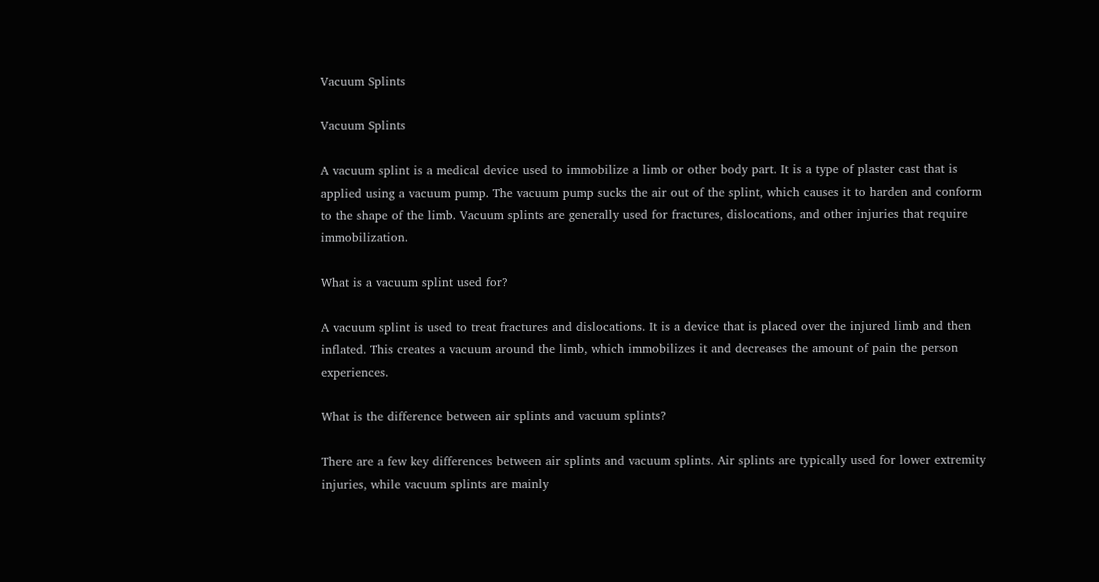Vacuum Splints

Vacuum Splints

A vacuum splint is a medical device used to immobilize a limb or other body part. It is a type of plaster cast that is applied using a vacuum pump. The vacuum pump sucks the air out of the splint, which causes it to harden and conform to the shape of the limb. Vacuum splints are generally used for fractures, dislocations, and other injuries that require immobilization.

What is a vacuum splint used for?

A vacuum splint is used to treat fractures and dislocations. It is a device that is placed over the injured limb and then inflated. This creates a vacuum around the limb, which immobilizes it and decreases the amount of pain the person experiences.

What is the difference between air splints and vacuum splints?

There are a few key differences between air splints and vacuum splints. Air splints are typically used for lower extremity injuries, while vacuum splints are mainly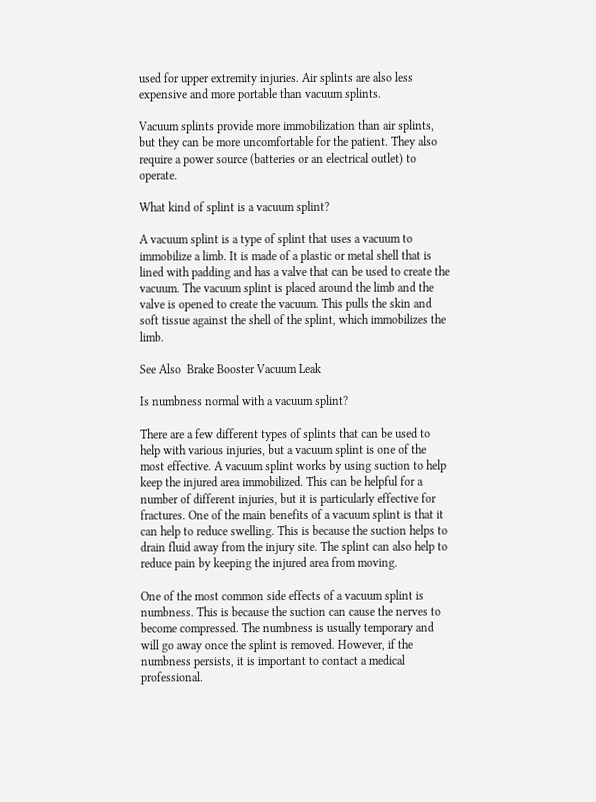used for upper extremity injuries. Air splints are also less expensive and more portable than vacuum splints.

Vacuum splints provide more immobilization than air splints, but they can be more uncomfortable for the patient. They also require a power source (batteries or an electrical outlet) to operate.

What kind of splint is a vacuum splint?

A vacuum splint is a type of splint that uses a vacuum to immobilize a limb. It is made of a plastic or metal shell that is lined with padding and has a valve that can be used to create the vacuum. The vacuum splint is placed around the limb and the valve is opened to create the vacuum. This pulls the skin and soft tissue against the shell of the splint, which immobilizes the limb.

See Also  Brake Booster Vacuum Leak

Is numbness normal with a vacuum splint?

There are a few different types of splints that can be used to help with various injuries, but a vacuum splint is one of the most effective. A vacuum splint works by using suction to help keep the injured area immobilized. This can be helpful for a number of different injuries, but it is particularly effective for fractures. One of the main benefits of a vacuum splint is that it can help to reduce swelling. This is because the suction helps to drain fluid away from the injury site. The splint can also help to reduce pain by keeping the injured area from moving.

One of the most common side effects of a vacuum splint is numbness. This is because the suction can cause the nerves to become compressed. The numbness is usually temporary and will go away once the splint is removed. However, if the numbness persists, it is important to contact a medical professional.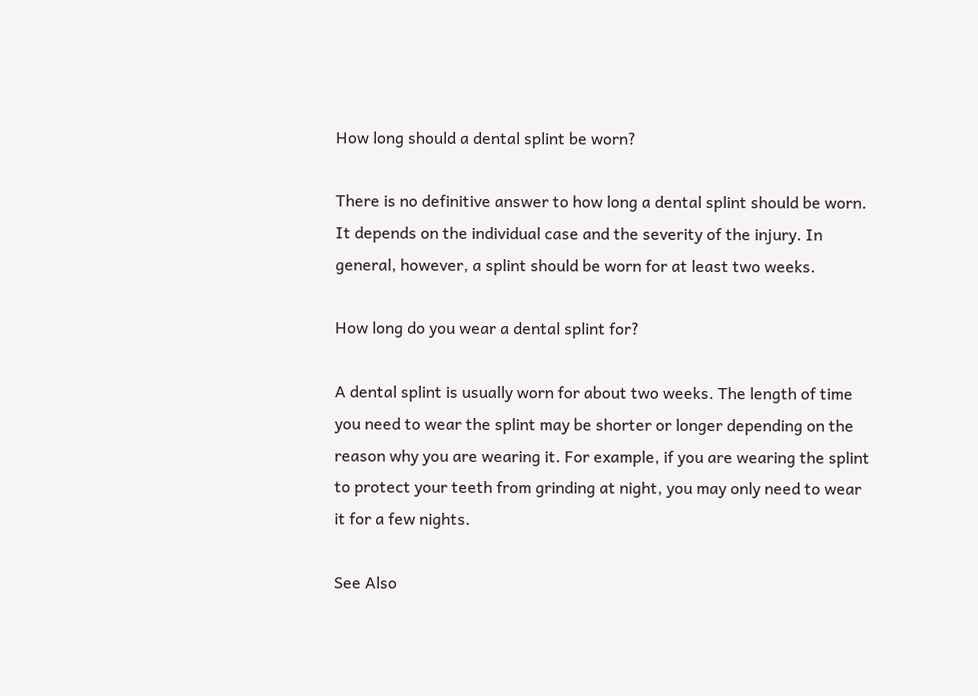How long should a dental splint be worn?

There is no definitive answer to how long a dental splint should be worn. It depends on the individual case and the severity of the injury. In general, however, a splint should be worn for at least two weeks.

How long do you wear a dental splint for?

A dental splint is usually worn for about two weeks. The length of time you need to wear the splint may be shorter or longer depending on the reason why you are wearing it. For example, if you are wearing the splint to protect your teeth from grinding at night, you may only need to wear it for a few nights.

See Also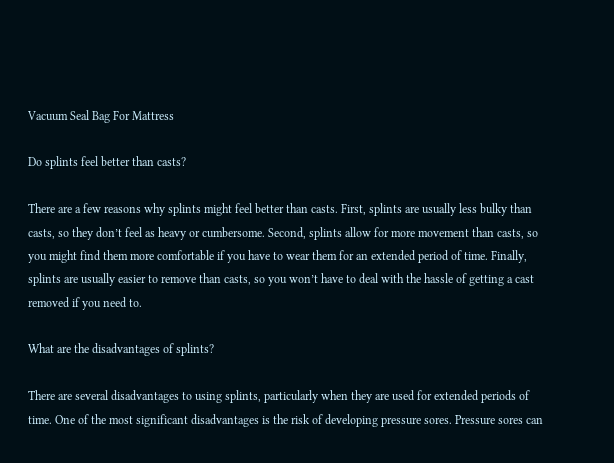Vacuum Seal Bag For Mattress

Do splints feel better than casts?

There are a few reasons why splints might feel better than casts. First, splints are usually less bulky than casts, so they don’t feel as heavy or cumbersome. Second, splints allow for more movement than casts, so you might find them more comfortable if you have to wear them for an extended period of time. Finally, splints are usually easier to remove than casts, so you won’t have to deal with the hassle of getting a cast removed if you need to.

What are the disadvantages of splints?

There are several disadvantages to using splints, particularly when they are used for extended periods of time. One of the most significant disadvantages is the risk of developing pressure sores. Pressure sores can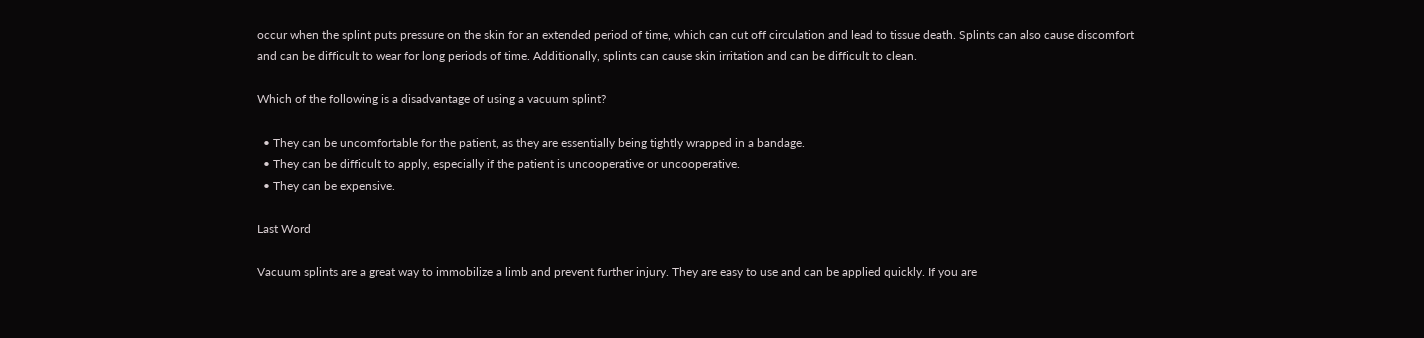occur when the splint puts pressure on the skin for an extended period of time, which can cut off circulation and lead to tissue death. Splints can also cause discomfort and can be difficult to wear for long periods of time. Additionally, splints can cause skin irritation and can be difficult to clean.

Which of the following is a disadvantage of using a vacuum splint?

  • They can be uncomfortable for the patient, as they are essentially being tightly wrapped in a bandage.
  • They can be difficult to apply, especially if the patient is uncooperative or uncooperative.
  • They can be expensive.

Last Word

Vacuum splints are a great way to immobilize a limb and prevent further injury. They are easy to use and can be applied quickly. If you are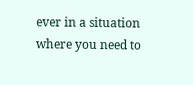ever in a situation where you need to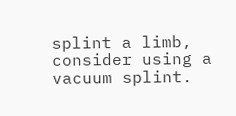splint a limb, consider using a vacuum splint.